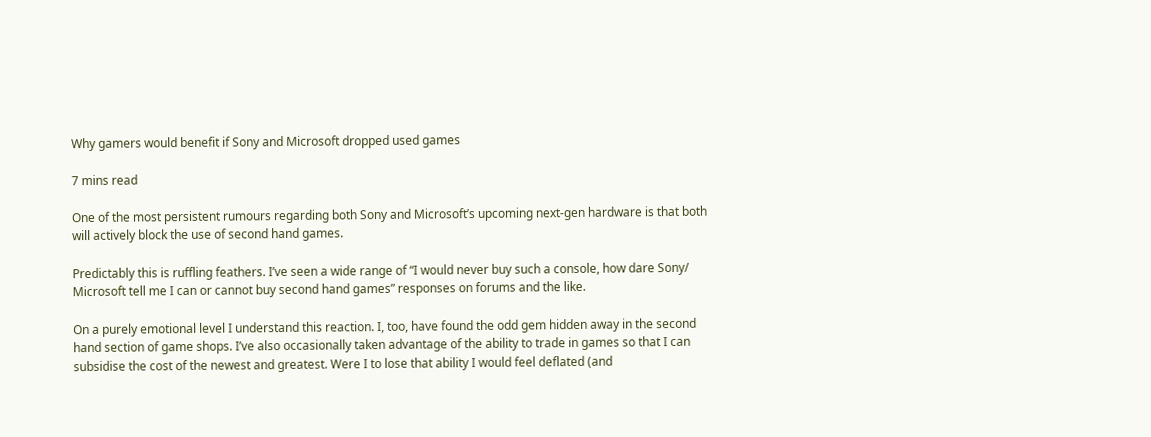Why gamers would benefit if Sony and Microsoft dropped used games

7 mins read

One of the most persistent rumours regarding both Sony and Microsoft’s upcoming next-gen hardware is that both will actively block the use of second hand games.

Predictably this is ruffling feathers. I’ve seen a wide range of “I would never buy such a console, how dare Sony/ Microsoft tell me I can or cannot buy second hand games” responses on forums and the like.

On a purely emotional level I understand this reaction. I, too, have found the odd gem hidden away in the second hand section of game shops. I’ve also occasionally taken advantage of the ability to trade in games so that I can subsidise the cost of the newest and greatest. Were I to lose that ability I would feel deflated (and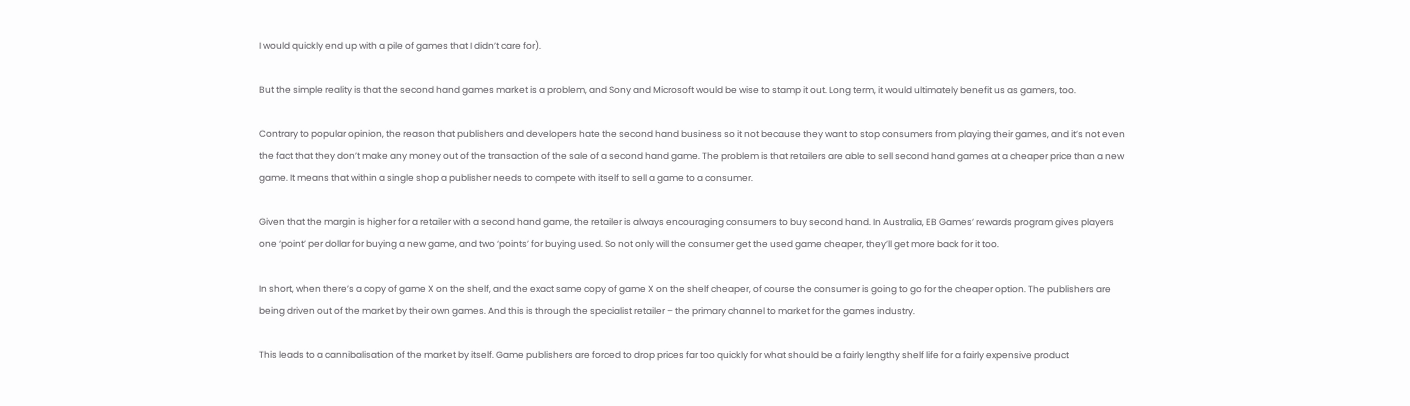I would quickly end up with a pile of games that I didn’t care for).

But the simple reality is that the second hand games market is a problem, and Sony and Microsoft would be wise to stamp it out. Long term, it would ultimately benefit us as gamers, too.

Contrary to popular opinion, the reason that publishers and developers hate the second hand business so it not because they want to stop consumers from playing their games, and it’s not even the fact that they don’t make any money out of the transaction of the sale of a second hand game. The problem is that retailers are able to sell second hand games at a cheaper price than a new game. It means that within a single shop a publisher needs to compete with itself to sell a game to a consumer.

Given that the margin is higher for a retailer with a second hand game, the retailer is always encouraging consumers to buy second hand. In Australia, EB Games’ rewards program gives players one ‘point’ per dollar for buying a new game, and two ‘points’ for buying used. So not only will the consumer get the used game cheaper, they’ll get more back for it too.

In short, when there’s a copy of game X on the shelf, and the exact same copy of game X on the shelf cheaper, of course the consumer is going to go for the cheaper option. The publishers are being driven out of the market by their own games. And this is through the specialist retailer – the primary channel to market for the games industry.

This leads to a cannibalisation of the market by itself. Game publishers are forced to drop prices far too quickly for what should be a fairly lengthy shelf life for a fairly expensive product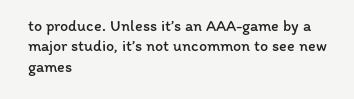to produce. Unless it’s an AAA-game by a major studio, it’s not uncommon to see new games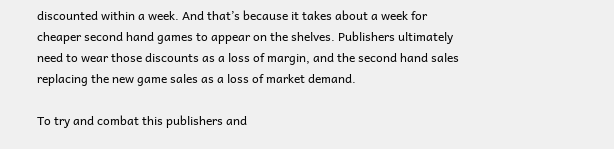discounted within a week. And that’s because it takes about a week for cheaper second hand games to appear on the shelves. Publishers ultimately need to wear those discounts as a loss of margin, and the second hand sales replacing the new game sales as a loss of market demand.

To try and combat this publishers and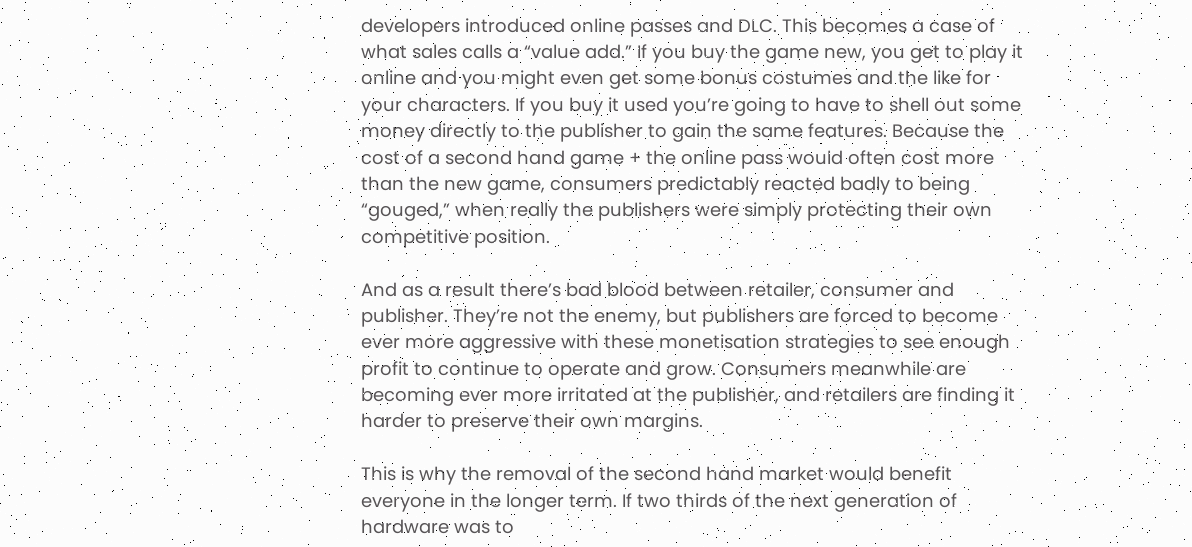developers introduced online passes and DLC. This becomes a case of what sales calls a “value add.” If you buy the game new, you get to play it online and you might even get some bonus costumes and the like for your characters. If you buy it used you’re going to have to shell out some money directly to the publisher to gain the same features. Because the cost of a second hand game + the online pass would often cost more than the new game, consumers predictably reacted badly to being “gouged,” when really the publishers were simply protecting their own competitive position.

And as a result there’s bad blood between retailer, consumer and publisher. They’re not the enemy, but publishers are forced to become ever more aggressive with these monetisation strategies to see enough profit to continue to operate and grow. Consumers meanwhile are becoming ever more irritated at the publisher, and retailers are finding it harder to preserve their own margins.

This is why the removal of the second hand market would benefit everyone in the longer term. If two thirds of the next generation of hardware was to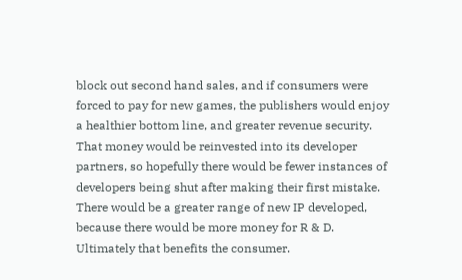block out second hand sales, and if consumers were forced to pay for new games, the publishers would enjoy a healthier bottom line, and greater revenue security. That money would be reinvested into its developer partners, so hopefully there would be fewer instances of developers being shut after making their first mistake. There would be a greater range of new IP developed, because there would be more money for R & D. Ultimately that benefits the consumer.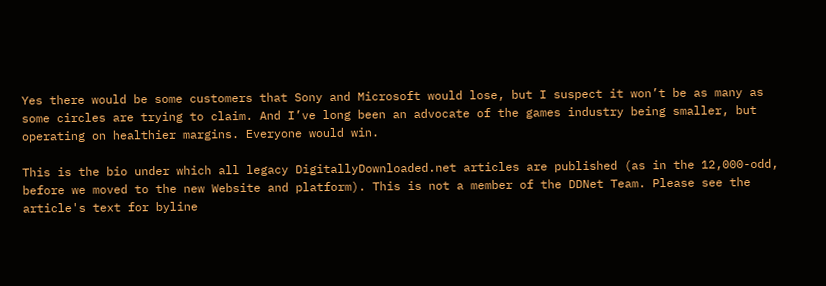Yes there would be some customers that Sony and Microsoft would lose, but I suspect it won’t be as many as some circles are trying to claim. And I’ve long been an advocate of the games industry being smaller, but operating on healthier margins. Everyone would win.

This is the bio under which all legacy DigitallyDownloaded.net articles are published (as in the 12,000-odd, before we moved to the new Website and platform). This is not a member of the DDNet Team. Please see the article's text for byline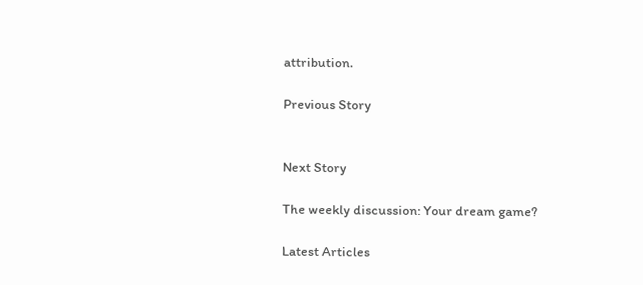attribution.

Previous Story


Next Story

The weekly discussion: Your dream game?

Latest Articles